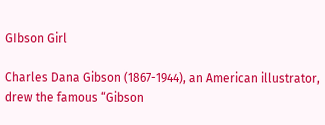GIbson Girl

Charles Dana Gibson (1867-1944), an American illustrator, drew the famous “Gibson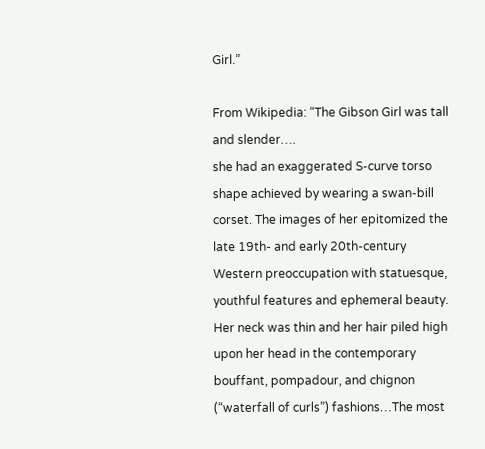Girl.”

From Wikipedia: “The Gibson Girl was tall and slender….
she had an exaggerated S-curve torso shape achieved by wearing a swan-bill corset. The images of her epitomized the late 19th- and early 20th-century Western preoccupation with statuesque, youthful features and ephemeral beauty. Her neck was thin and her hair piled high upon her head in the contemporary bouffant, pompadour, and chignon (“waterfall of curls”) fashions…The most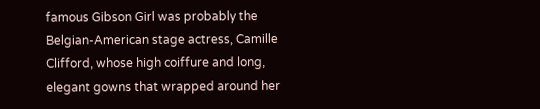famous Gibson Girl was probably the Belgian-American stage actress, Camille Clifford, whose high coiffure and long, elegant gowns that wrapped around her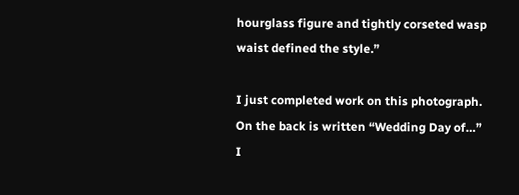hourglass figure and tightly corseted wasp waist defined the style.”

I just completed work on this photograph. On the back is written “Wedding Day of…”  I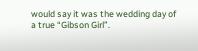would say it was the wedding day of a true “Gibson Girl”.